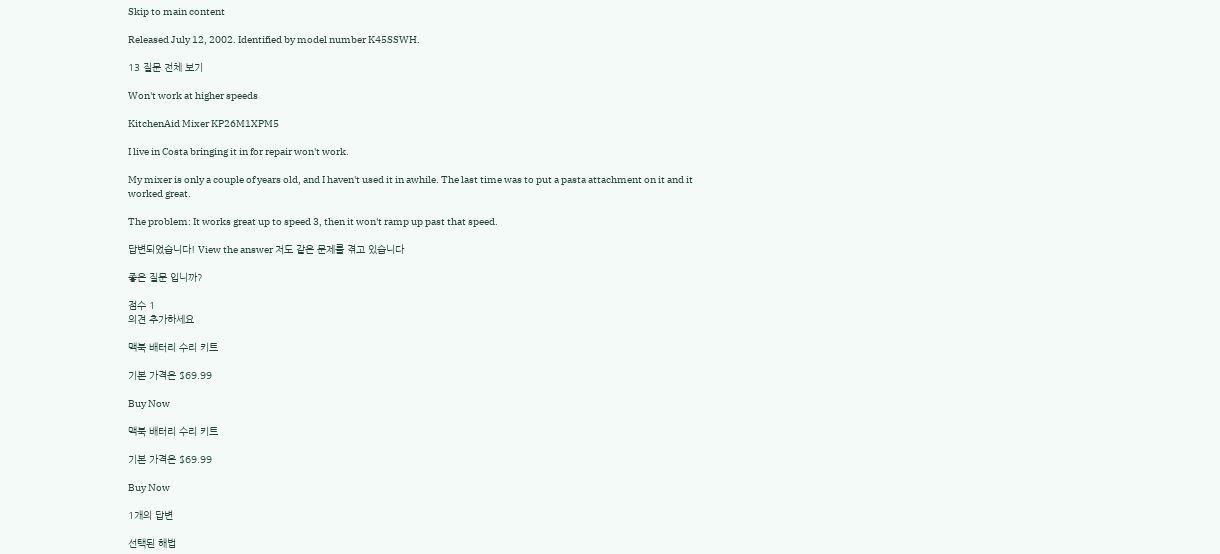Skip to main content

Released July 12, 2002. Identified by model number K45SSWH.

13 질문 전체 보기

Won't work at higher speeds

KitchenAid Mixer KP26M1XPM5

I live in Costa bringing it in for repair won't work.

My mixer is only a couple of years old, and I haven't used it in awhile. The last time was to put a pasta attachment on it and it worked great.

The problem: It works great up to speed 3, then it won't ramp up past that speed.

답변되었습니다! View the answer 저도 같은 문제를 겪고 있습니다

좋은 질문 입니까?

점수 1
의견 추가하세요

맥북 배터리 수리 키트

기본 가격은 $69.99

Buy Now

맥북 배터리 수리 키트

기본 가격은 $69.99

Buy Now

1개의 답변

선택된 해법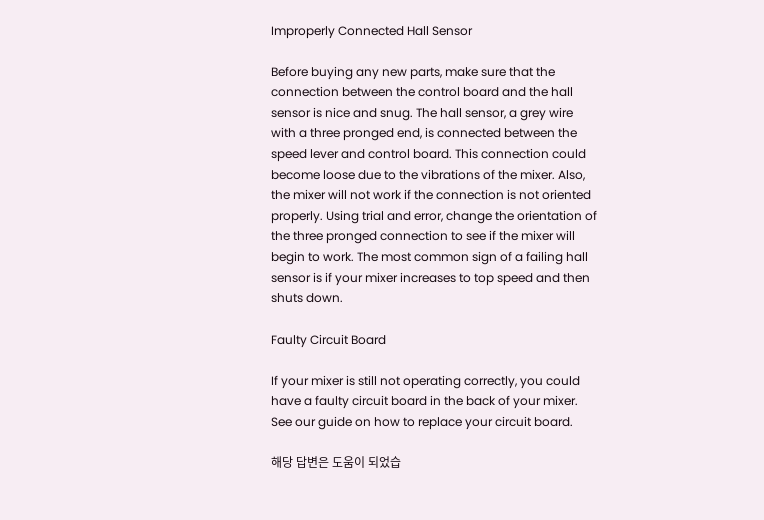Improperly Connected Hall Sensor

Before buying any new parts, make sure that the connection between the control board and the hall sensor is nice and snug. The hall sensor, a grey wire with a three pronged end, is connected between the speed lever and control board. This connection could become loose due to the vibrations of the mixer. Also, the mixer will not work if the connection is not oriented properly. Using trial and error, change the orientation of the three pronged connection to see if the mixer will begin to work. The most common sign of a failing hall sensor is if your mixer increases to top speed and then shuts down.

Faulty Circuit Board

If your mixer is still not operating correctly, you could have a faulty circuit board in the back of your mixer. See our guide on how to replace your circuit board.

해당 답변은 도움이 되었습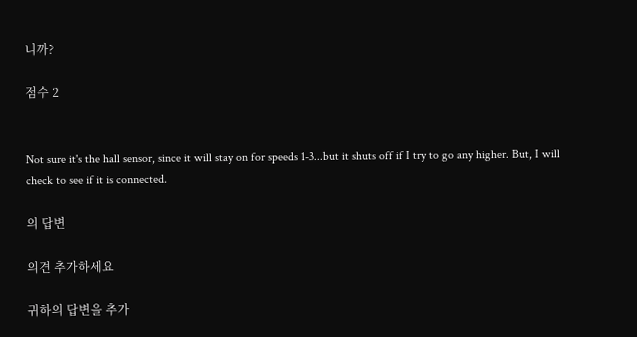니까?

점수 2


Not sure it's the hall sensor, since it will stay on for speeds 1-3...but it shuts off if I try to go any higher. But, I will check to see if it is connected.

의 답변

의견 추가하세요

귀하의 답변을 추가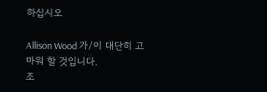하십시오

Allison Wood 가/이 대단히 고마워 할 것입니다.
조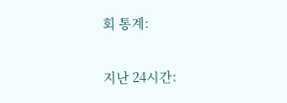회 통계:

지난 24시간: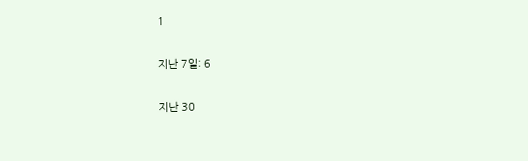1

지난 7일: 6

지난 30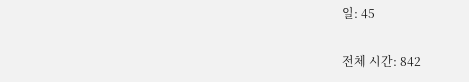일: 45

전체 시간: 842